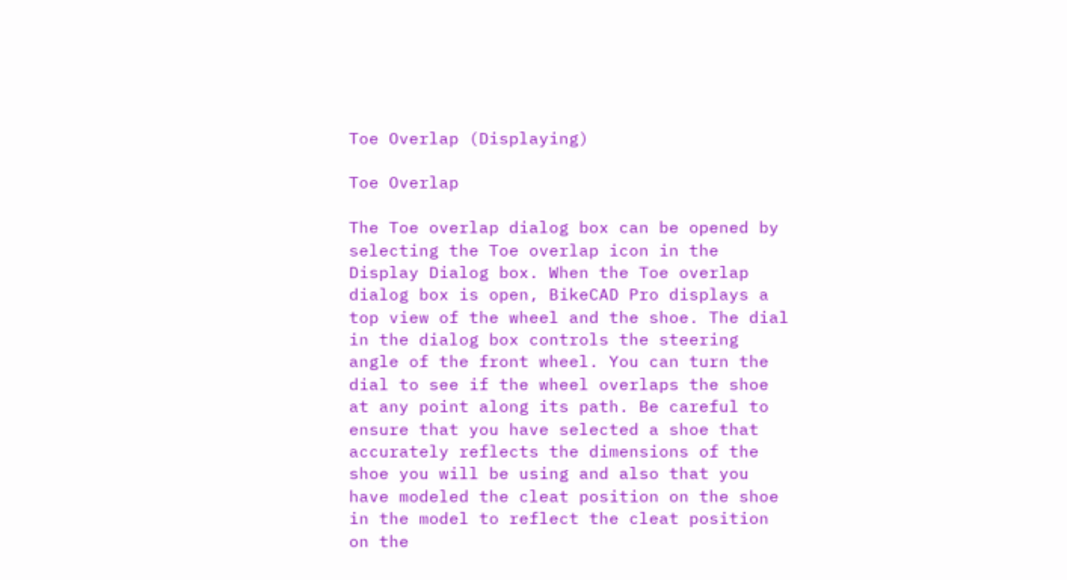Toe Overlap (Displaying)

Toe Overlap

The Toe overlap dialog box can be opened by selecting the Toe overlap icon in the Display Dialog box. When the Toe overlap dialog box is open, BikeCAD Pro displays a top view of the wheel and the shoe. The dial in the dialog box controls the steering angle of the front wheel. You can turn the dial to see if the wheel overlaps the shoe at any point along its path. Be careful to ensure that you have selected a shoe that accurately reflects the dimensions of the shoe you will be using and also that you have modeled the cleat position on the shoe in the model to reflect the cleat position on the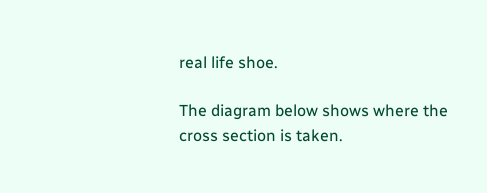real life shoe.

The diagram below shows where the cross section is taken.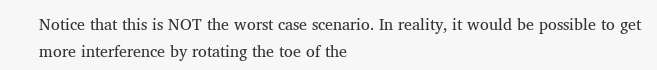Notice that this is NOT the worst case scenario. In reality, it would be possible to get more interference by rotating the toe of the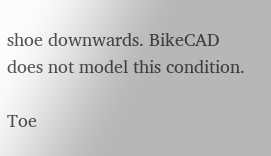shoe downwards. BikeCAD does not model this condition.

Toe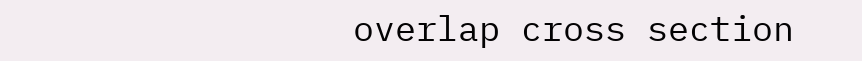overlap cross section